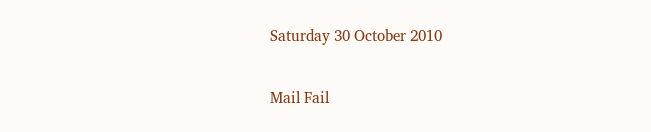Saturday 30 October 2010

Mail Fail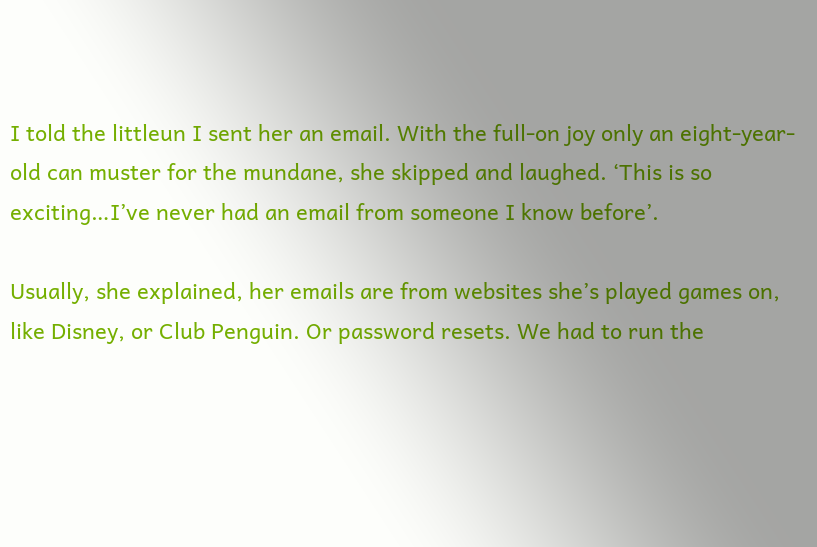I told the littleun I sent her an email. With the full-on joy only an eight-year-old can muster for the mundane, she skipped and laughed. ‘This is so exciting…I’ve never had an email from someone I know before’.

Usually, she explained, her emails are from websites she’s played games on, like Disney, or Club Penguin. Or password resets. We had to run the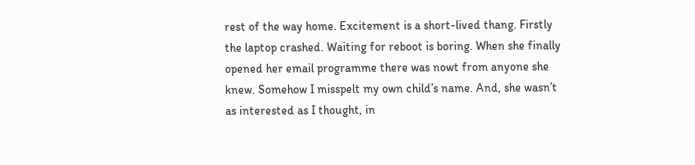rest of the way home. Excitement is a short-lived thang. Firstly the laptop crashed. Waiting for reboot is boring. When she finally opened her email programme there was nowt from anyone she knew. Somehow I misspelt my own child’s name. And, she wasn’t as interested as I thought, in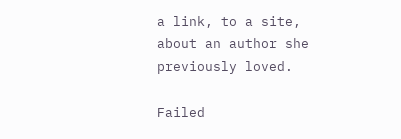a link, to a site, about an author she previously loved.

Failed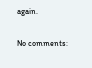again.

No comments: